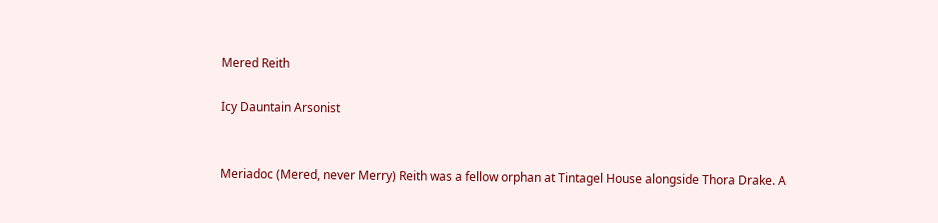Mered Reith

Icy Dauntain Arsonist


Meriadoc (Mered, never Merry) Reith was a fellow orphan at Tintagel House alongside Thora Drake. A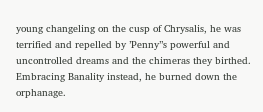young changeling on the cusp of Chrysalis, he was terrified and repelled by ’Penny’’s powerful and uncontrolled dreams and the chimeras they birthed. Embracing Banality instead, he burned down the orphanage.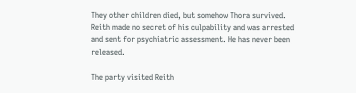They other children died, but somehow Thora survived. Reith made no secret of his culpability and was arrested and sent for psychiatric assessment. He has never been released.

The party visited Reith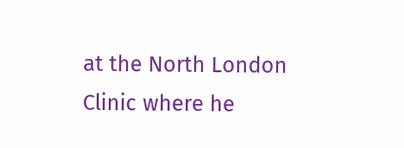at the North London Clinic where he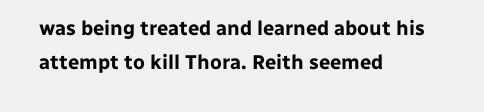was being treated and learned about his attempt to kill Thora. Reith seemed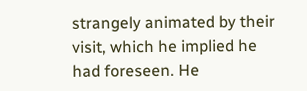strangely animated by their visit, which he implied he had foreseen. He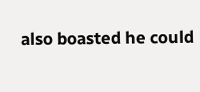also boasted he could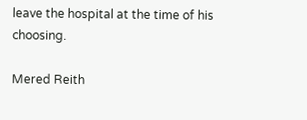leave the hospital at the time of his choosing.

Mered Reith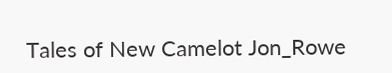Tales of New Camelot Jon_Rowe